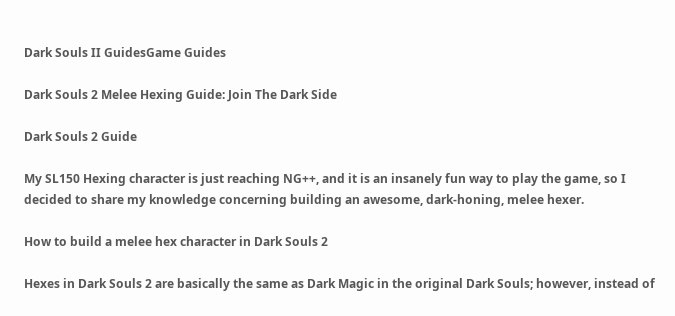Dark Souls II GuidesGame Guides

Dark Souls 2 Melee Hexing Guide: Join The Dark Side

Dark Souls 2 Guide

My SL150 Hexing character is just reaching NG++, and it is an insanely fun way to play the game, so I decided to share my knowledge concerning building an awesome, dark-honing, melee hexer.

How to build a melee hex character in Dark Souls 2

Hexes in Dark Souls 2 are basically the same as Dark Magic in the original Dark Souls; however, instead of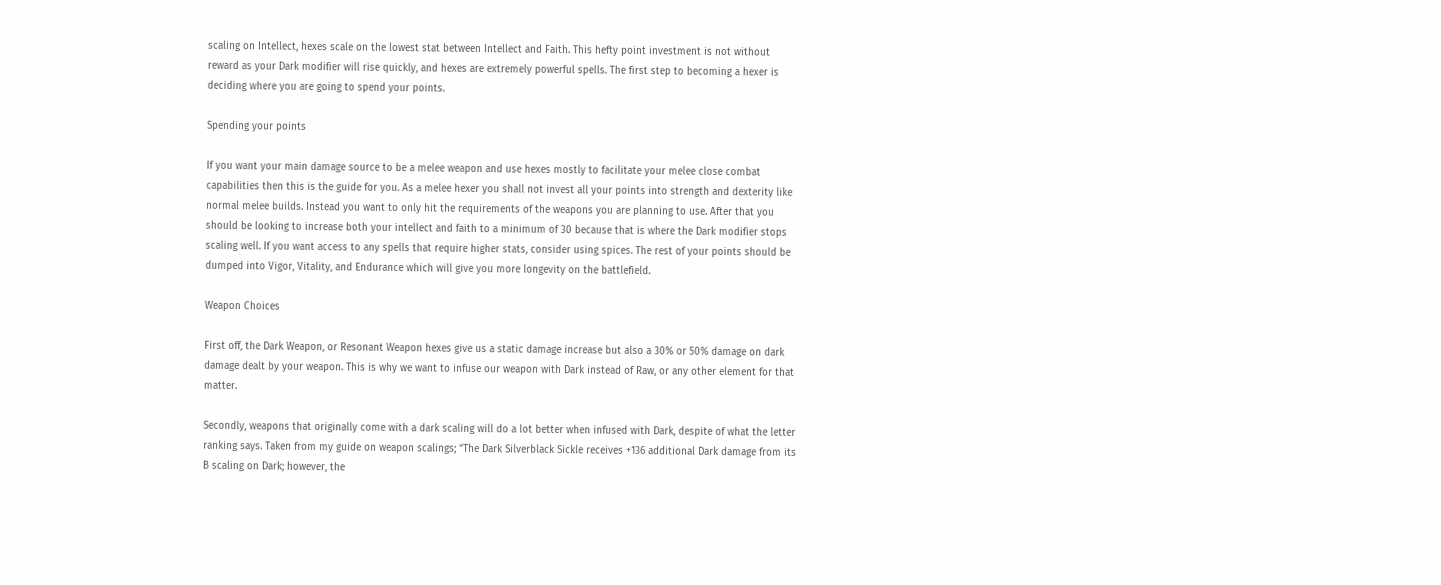scaling on Intellect, hexes scale on the lowest stat between Intellect and Faith. This hefty point investment is not without reward as your Dark modifier will rise quickly, and hexes are extremely powerful spells. The first step to becoming a hexer is deciding where you are going to spend your points.

Spending your points

If you want your main damage source to be a melee weapon and use hexes mostly to facilitate your melee close combat capabilities then this is the guide for you. As a melee hexer you shall not invest all your points into strength and dexterity like normal melee builds. Instead you want to only hit the requirements of the weapons you are planning to use. After that you should be looking to increase both your intellect and faith to a minimum of 30 because that is where the Dark modifier stops scaling well. If you want access to any spells that require higher stats, consider using spices. The rest of your points should be dumped into Vigor, Vitality, and Endurance which will give you more longevity on the battlefield.

Weapon Choices

First off, the Dark Weapon, or Resonant Weapon hexes give us a static damage increase but also a 30% or 50% damage on dark damage dealt by your weapon. This is why we want to infuse our weapon with Dark instead of Raw, or any other element for that matter.

Secondly, weapons that originally come with a dark scaling will do a lot better when infused with Dark, despite of what the letter ranking says. Taken from my guide on weapon scalings; “The Dark Silverblack Sickle receives +136 additional Dark damage from its B scaling on Dark; however, the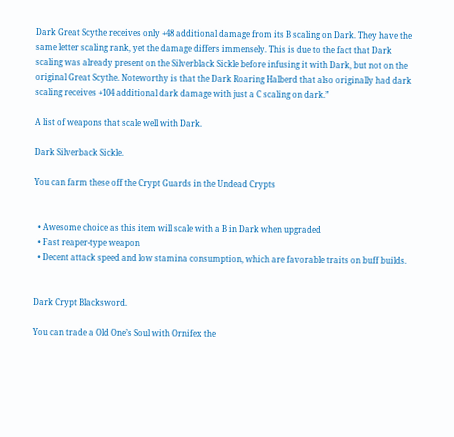Dark Great Scythe receives only +48 additional damage from its B scaling on Dark. They have the same letter scaling rank, yet the damage differs immensely. This is due to the fact that Dark scaling was already present on the Silverblack Sickle before infusing it with Dark, but not on the original Great Scythe. Noteworthy is that the Dark Roaring Halberd that also originally had dark scaling receives +104 additional dark damage with just a C scaling on dark.”

A list of weapons that scale well with Dark.

Dark Silverback Sickle.

You can farm these off the Crypt Guards in the Undead Crypts


  • Awesome choice as this item will scale with a B in Dark when upgraded
  • Fast reaper-type weapon
  • Decent attack speed and low stamina consumption, which are favorable traits on buff builds.


Dark Crypt Blacksword.

You can trade a Old One’s Soul with Ornifex the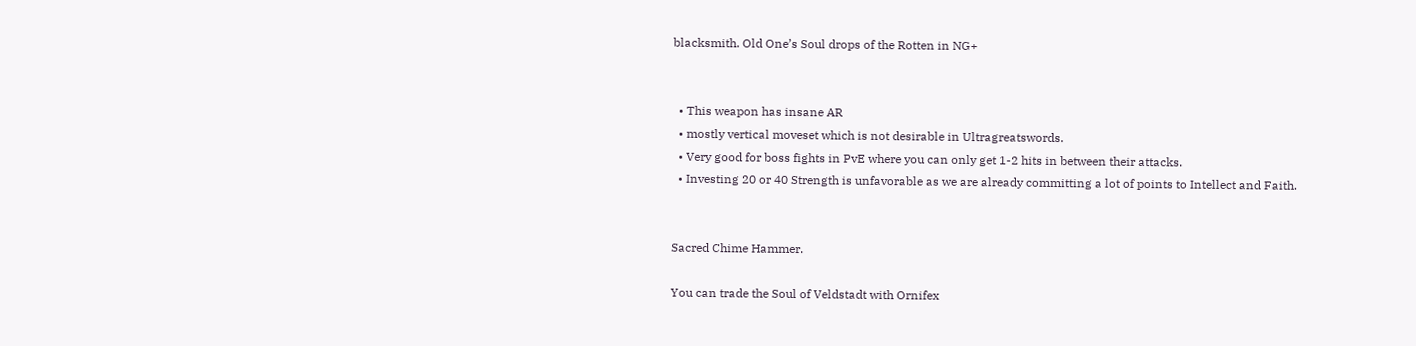blacksmith. Old One’s Soul drops of the Rotten in NG+


  • This weapon has insane AR
  • mostly vertical moveset which is not desirable in Ultragreatswords.
  • Very good for boss fights in PvE where you can only get 1-2 hits in between their attacks.
  • Investing 20 or 40 Strength is unfavorable as we are already committing a lot of points to Intellect and Faith.


Sacred Chime Hammer.

You can trade the Soul of Veldstadt with Ornifex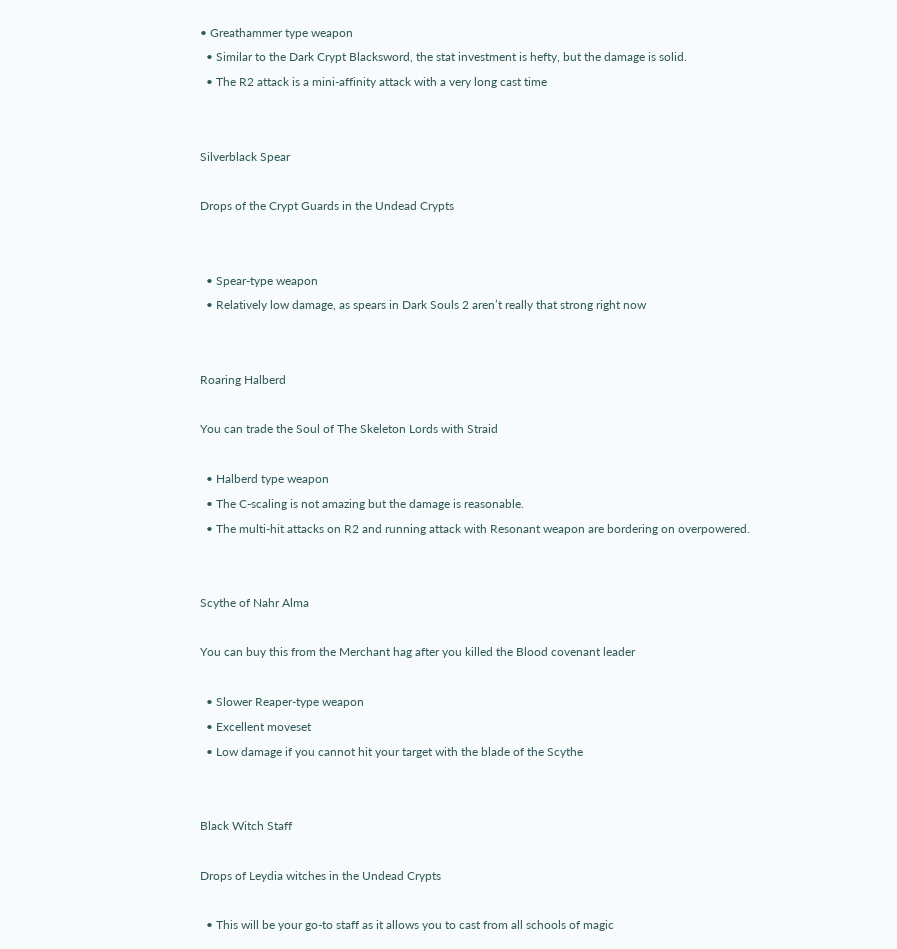• Greathammer type weapon
  • Similar to the Dark Crypt Blacksword, the stat investment is hefty, but the damage is solid.
  • The R2 attack is a mini-affinity attack with a very long cast time


Silverblack Spear

Drops of the Crypt Guards in the Undead Crypts


  • Spear-type weapon
  • Relatively low damage, as spears in Dark Souls 2 aren’t really that strong right now


Roaring Halberd

You can trade the Soul of The Skeleton Lords with Straid

  • Halberd type weapon
  • The C-scaling is not amazing but the damage is reasonable.
  • The multi-hit attacks on R2 and running attack with Resonant weapon are bordering on overpowered.


Scythe of Nahr Alma

You can buy this from the Merchant hag after you killed the Blood covenant leader

  • Slower Reaper-type weapon
  • Excellent moveset
  • Low damage if you cannot hit your target with the blade of the Scythe


Black Witch Staff

Drops of Leydia witches in the Undead Crypts

  • This will be your go-to staff as it allows you to cast from all schools of magic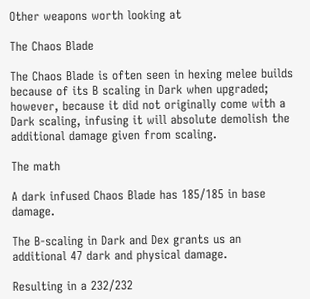Other weapons worth looking at

The Chaos Blade

The Chaos Blade is often seen in hexing melee builds because of its B scaling in Dark when upgraded; however, because it did not originally come with a Dark scaling, infusing it will absolute demolish the additional damage given from scaling.

The math

A dark infused Chaos Blade has 185/185 in base damage.

The B-scaling in Dark and Dex grants us an additional 47 dark and physical damage.

Resulting in a 232/232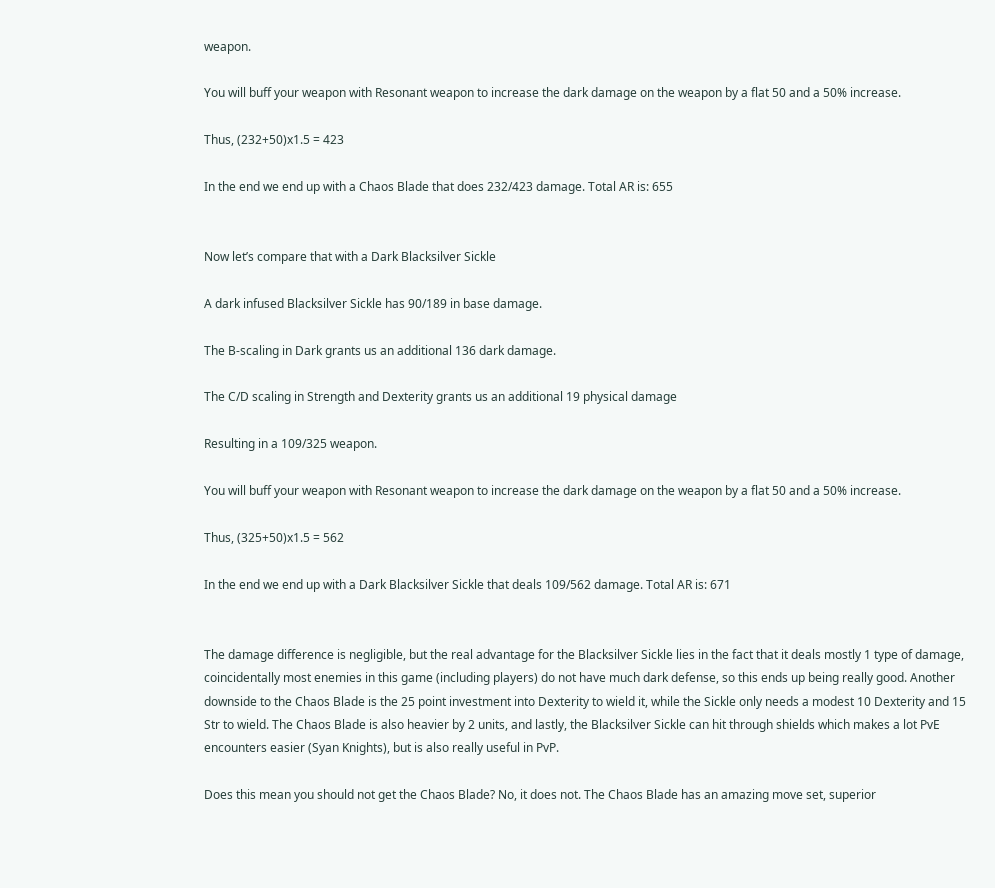weapon.

You will buff your weapon with Resonant weapon to increase the dark damage on the weapon by a flat 50 and a 50% increase.

Thus, (232+50)x1.5 = 423

In the end we end up with a Chaos Blade that does 232/423 damage. Total AR is: 655


Now let’s compare that with a Dark Blacksilver Sickle

A dark infused Blacksilver Sickle has 90/189 in base damage.

The B-scaling in Dark grants us an additional 136 dark damage.

The C/D scaling in Strength and Dexterity grants us an additional 19 physical damage

Resulting in a 109/325 weapon.

You will buff your weapon with Resonant weapon to increase the dark damage on the weapon by a flat 50 and a 50% increase.

Thus, (325+50)x1.5 = 562

In the end we end up with a Dark Blacksilver Sickle that deals 109/562 damage. Total AR is: 671


The damage difference is negligible, but the real advantage for the Blacksilver Sickle lies in the fact that it deals mostly 1 type of damage, coincidentally most enemies in this game (including players) do not have much dark defense, so this ends up being really good. Another downside to the Chaos Blade is the 25 point investment into Dexterity to wield it, while the Sickle only needs a modest 10 Dexterity and 15 Str to wield. The Chaos Blade is also heavier by 2 units, and lastly, the Blacksilver Sickle can hit through shields which makes a lot PvE encounters easier (Syan Knights), but is also really useful in PvP.

Does this mean you should not get the Chaos Blade? No, it does not. The Chaos Blade has an amazing move set, superior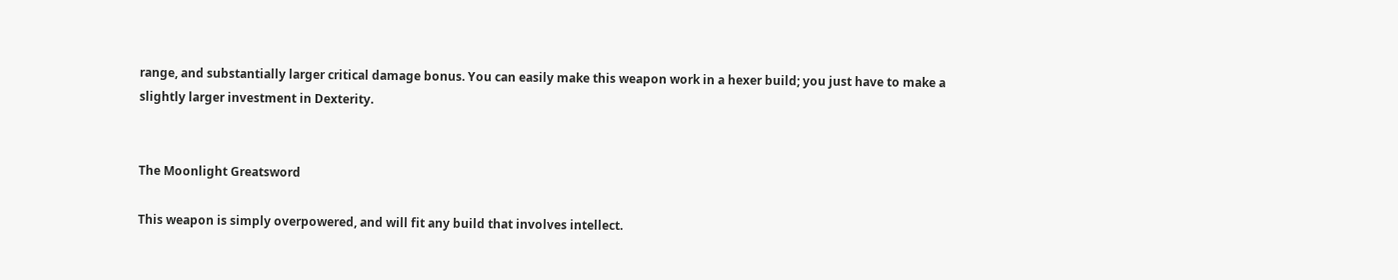range, and substantially larger critical damage bonus. You can easily make this weapon work in a hexer build; you just have to make a slightly larger investment in Dexterity.


The Moonlight Greatsword

This weapon is simply overpowered, and will fit any build that involves intellect.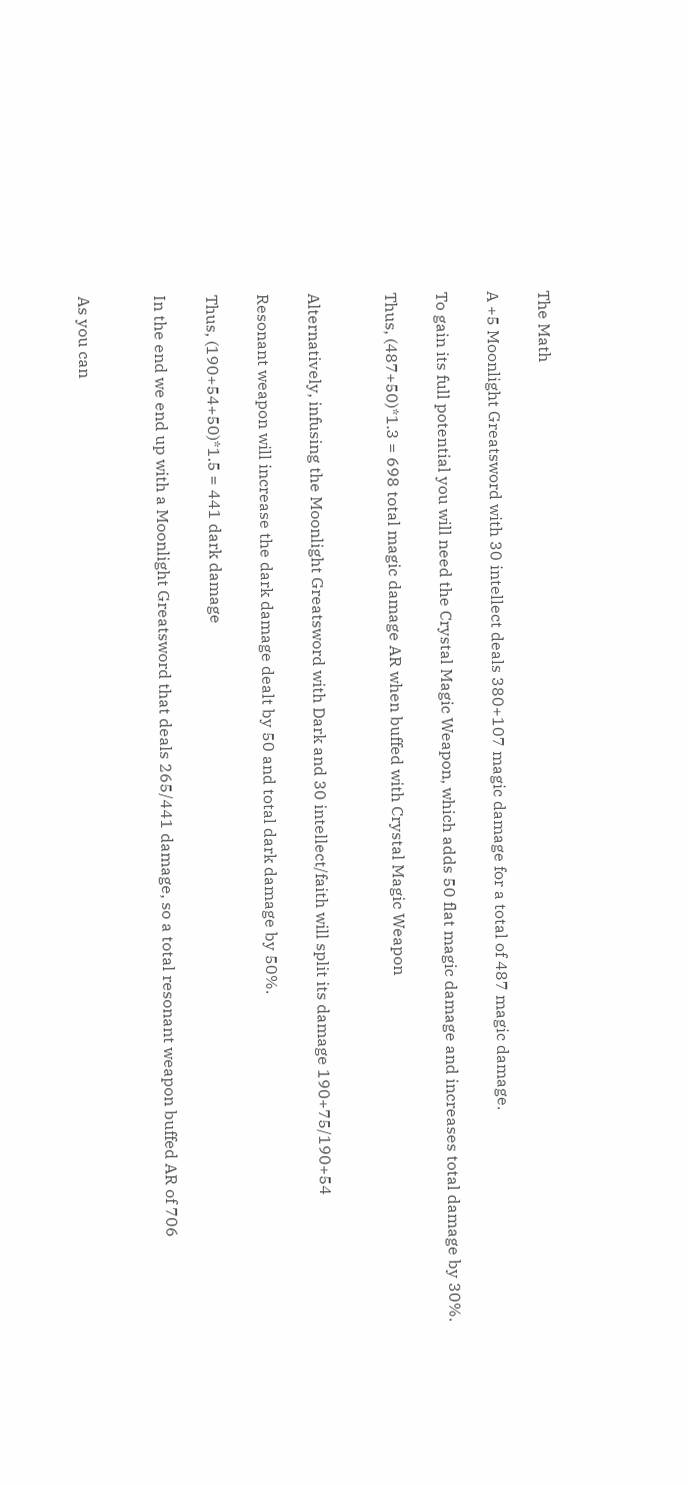The Math

A +5 Moonlight Greatsword with 30 intellect deals 380+107 magic damage for a total of 487 magic damage.

To gain its full potential you will need the Crystal Magic Weapon, which adds 50 flat magic damage and increases total damage by 30%.

Thus, (487+50)*1.3 = 698 total magic damage AR when buffed with Crystal Magic Weapon


Alternatively, infusing the Moonlight Greatsword with Dark and 30 intellect/faith will split its damage 190+75/190+54

Resonant weapon will increase the dark damage dealt by 50 and total dark damage by 50%.

Thus, (190+54+50)*1.5 = 441 dark damage

In the end we end up with a Moonlight Greatsword that deals 265/441 damage, so a total resonant weapon buffed AR of 706


As you can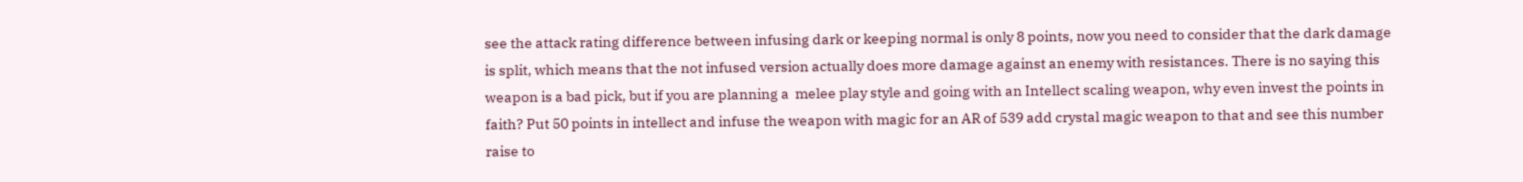see the attack rating difference between infusing dark or keeping normal is only 8 points, now you need to consider that the dark damage is split, which means that the not infused version actually does more damage against an enemy with resistances. There is no saying this weapon is a bad pick, but if you are planning a  melee play style and going with an Intellect scaling weapon, why even invest the points in faith? Put 50 points in intellect and infuse the weapon with magic for an AR of 539 add crystal magic weapon to that and see this number raise to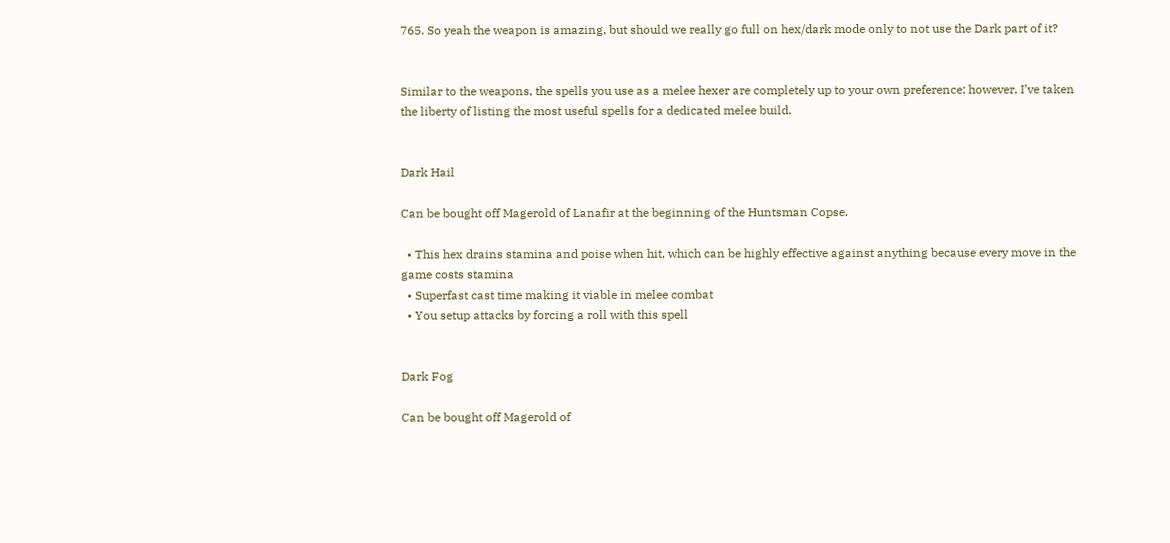765. So yeah the weapon is amazing, but should we really go full on hex/dark mode only to not use the Dark part of it?


Similar to the weapons, the spells you use as a melee hexer are completely up to your own preference; however, I’ve taken the liberty of listing the most useful spells for a dedicated melee build.


Dark Hail

Can be bought off Magerold of Lanafir at the beginning of the Huntsman Copse.

  • This hex drains stamina and poise when hit, which can be highly effective against anything because every move in the game costs stamina
  • Superfast cast time making it viable in melee combat
  • You setup attacks by forcing a roll with this spell


Dark Fog

Can be bought off Magerold of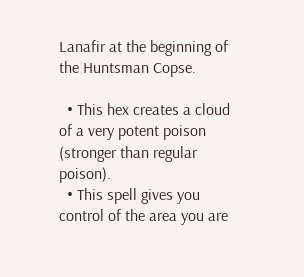Lanafir at the beginning of the Huntsman Copse.

  • This hex creates a cloud of a very potent poison (stronger than regular poison).
  • This spell gives you control of the area you are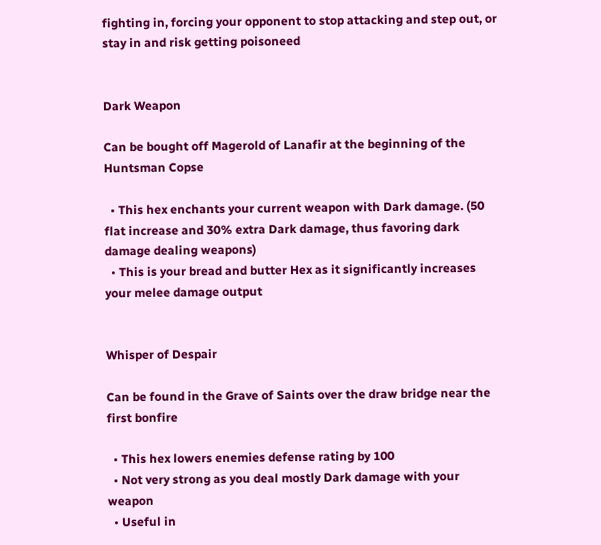fighting in, forcing your opponent to stop attacking and step out, or stay in and risk getting poisoneed


Dark Weapon

Can be bought off Magerold of Lanafir at the beginning of the Huntsman Copse

  • This hex enchants your current weapon with Dark damage. (50 flat increase and 30% extra Dark damage, thus favoring dark damage dealing weapons)
  • This is your bread and butter Hex as it significantly increases your melee damage output


Whisper of Despair

Can be found in the Grave of Saints over the draw bridge near the first bonfire

  • This hex lowers enemies defense rating by 100
  • Not very strong as you deal mostly Dark damage with your weapon
  • Useful in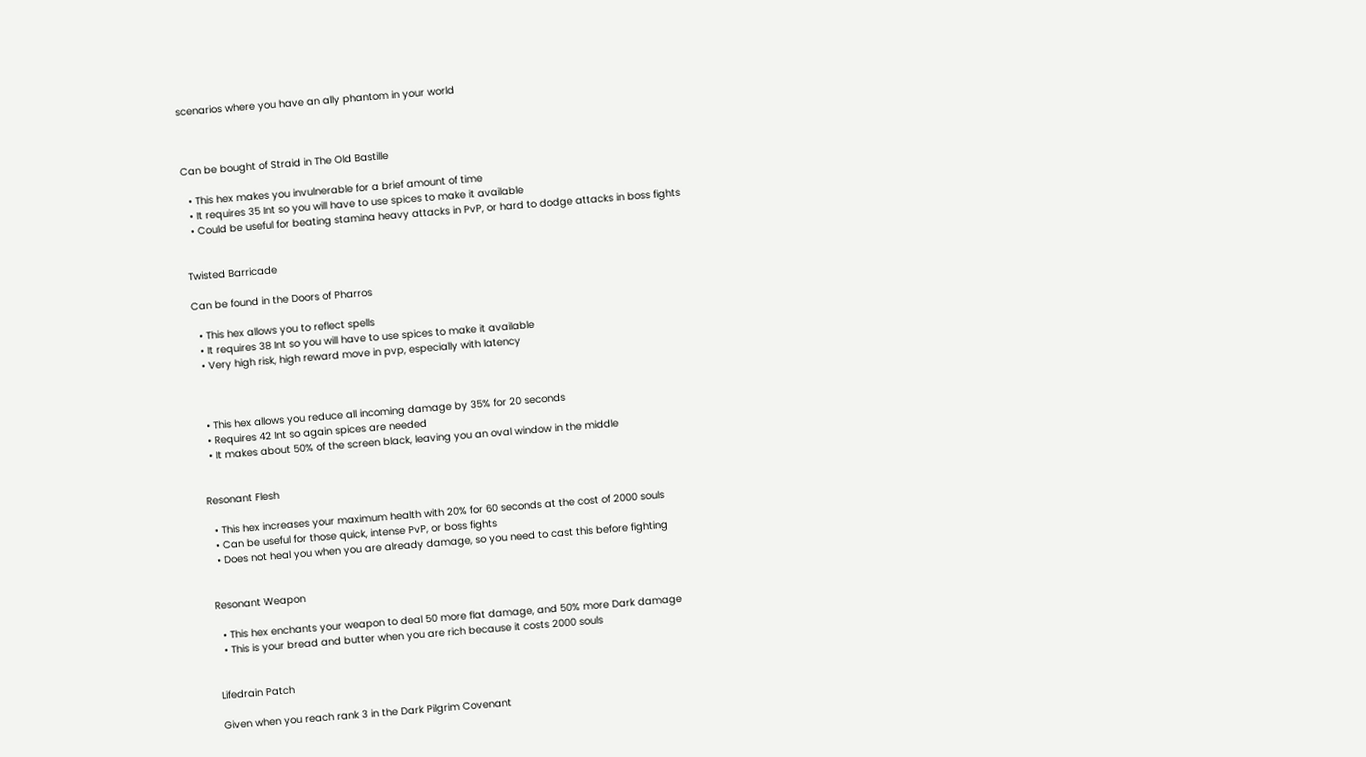scenarios where you have an ally phantom in your world



Can be bought of Straid in The Old Bastille

  • This hex makes you invulnerable for a brief amount of time
  • It requires 35 Int so you will have to use spices to make it available
  • Could be useful for beating stamina heavy attacks in PvP, or hard to dodge attacks in boss fights


Twisted Barricade

Can be found in the Doors of Pharros

  • This hex allows you to reflect spells
  • It requires 38 Int so you will have to use spices to make it available
  • Very high risk, high reward move in pvp, especially with latency



  • This hex allows you reduce all incoming damage by 35% for 20 seconds
  • Requires 42 Int so again spices are needed
  • It makes about 50% of the screen black, leaving you an oval window in the middle


Resonant Flesh

  • This hex increases your maximum health with 20% for 60 seconds at the cost of 2000 souls
  • Can be useful for those quick, intense PvP, or boss fights
  • Does not heal you when you are already damage, so you need to cast this before fighting


Resonant Weapon

  • This hex enchants your weapon to deal 50 more flat damage, and 50% more Dark damage
  • This is your bread and butter when you are rich because it costs 2000 souls


Lifedrain Patch

Given when you reach rank 3 in the Dark Pilgrim Covenant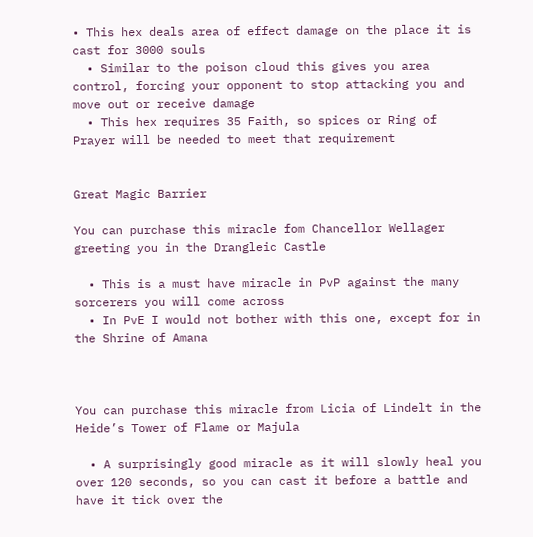• This hex deals area of effect damage on the place it is cast for 3000 souls
  • Similar to the poison cloud this gives you area control, forcing your opponent to stop attacking you and move out or receive damage
  • This hex requires 35 Faith, so spices or Ring of Prayer will be needed to meet that requirement


Great Magic Barrier

You can purchase this miracle fom Chancellor Wellager greeting you in the Drangleic Castle

  • This is a must have miracle in PvP against the many sorcerers you will come across
  • In PvE I would not bother with this one, except for in the Shrine of Amana



You can purchase this miracle from Licia of Lindelt in the Heide’s Tower of Flame or Majula

  • A surprisingly good miracle as it will slowly heal you over 120 seconds, so you can cast it before a battle and have it tick over the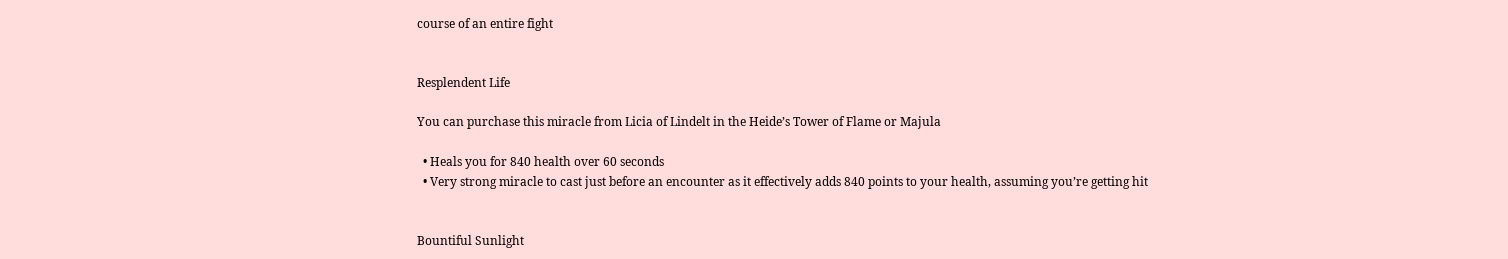course of an entire fight


Resplendent Life

You can purchase this miracle from Licia of Lindelt in the Heide’s Tower of Flame or Majula

  • Heals you for 840 health over 60 seconds
  • Very strong miracle to cast just before an encounter as it effectively adds 840 points to your health, assuming you’re getting hit


Bountiful Sunlight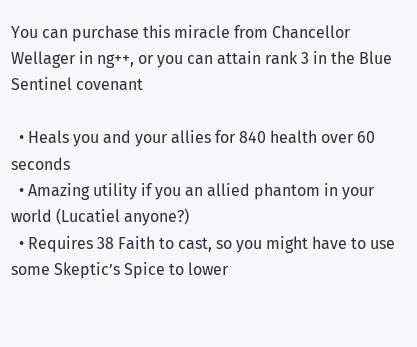You can purchase this miracle from Chancellor Wellager in ng++, or you can attain rank 3 in the Blue Sentinel covenant

  • Heals you and your allies for 840 health over 60 seconds
  • Amazing utility if you an allied phantom in your world (Lucatiel anyone?)
  • Requires 38 Faith to cast, so you might have to use some Skeptic’s Spice to lower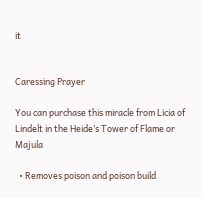it


Caressing Prayer

You can purchase this miracle from Licia of Lindelt in the Heide’s Tower of Flame or Majula

  • Removes poison and poison build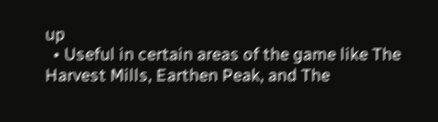up
  • Useful in certain areas of the game like The Harvest Mills, Earthen Peak, and The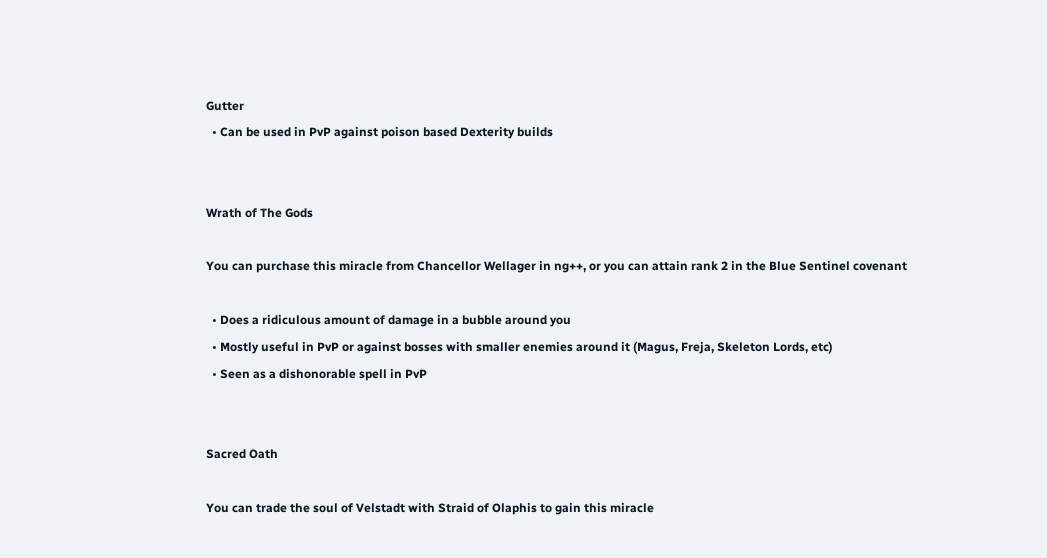Gutter
  • Can be used in PvP against poison based Dexterity builds


Wrath of The Gods

You can purchase this miracle from Chancellor Wellager in ng++, or you can attain rank 2 in the Blue Sentinel covenant

  • Does a ridiculous amount of damage in a bubble around you
  • Mostly useful in PvP or against bosses with smaller enemies around it (Magus, Freja, Skeleton Lords, etc)
  • Seen as a dishonorable spell in PvP


Sacred Oath

You can trade the soul of Velstadt with Straid of Olaphis to gain this miracle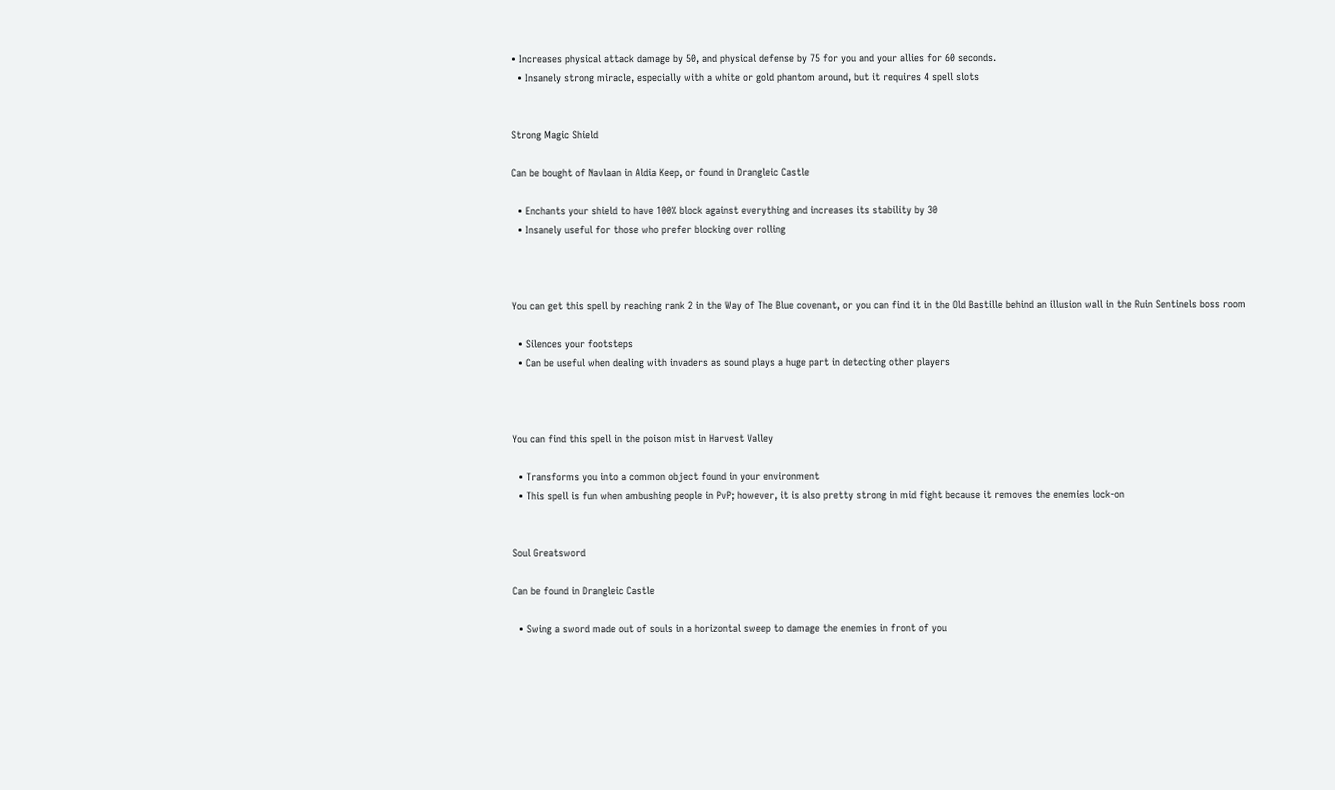• Increases physical attack damage by 50, and physical defense by 75 for you and your allies for 60 seconds.
  • Insanely strong miracle, especially with a white or gold phantom around, but it requires 4 spell slots


Strong Magic Shield

Can be bought of Navlaan in Aldia Keep, or found in Drangleic Castle

  • Enchants your shield to have 100% block against everything and increases its stability by 30
  • Insanely useful for those who prefer blocking over rolling



You can get this spell by reaching rank 2 in the Way of The Blue covenant, or you can find it in the Old Bastille behind an illusion wall in the Ruin Sentinels boss room

  • Silences your footsteps
  • Can be useful when dealing with invaders as sound plays a huge part in detecting other players



You can find this spell in the poison mist in Harvest Valley

  • Transforms you into a common object found in your environment
  • This spell is fun when ambushing people in PvP; however, it is also pretty strong in mid fight because it removes the enemies lock-on


Soul Greatsword

Can be found in Drangleic Castle

  • Swing a sword made out of souls in a horizontal sweep to damage the enemies in front of you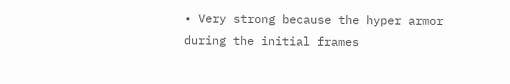• Very strong because the hyper armor during the initial frames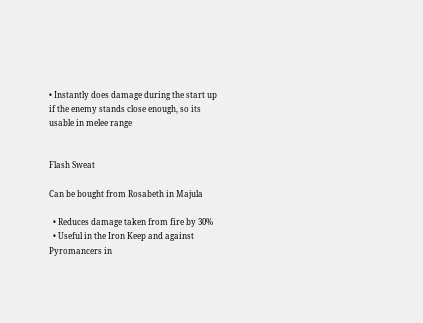• Instantly does damage during the start up if the enemy stands close enough, so its usable in melee range


Flash Sweat

Can be bought from Rosabeth in Majula

  • Reduces damage taken from fire by 30%
  • Useful in the Iron Keep and against Pyromancers in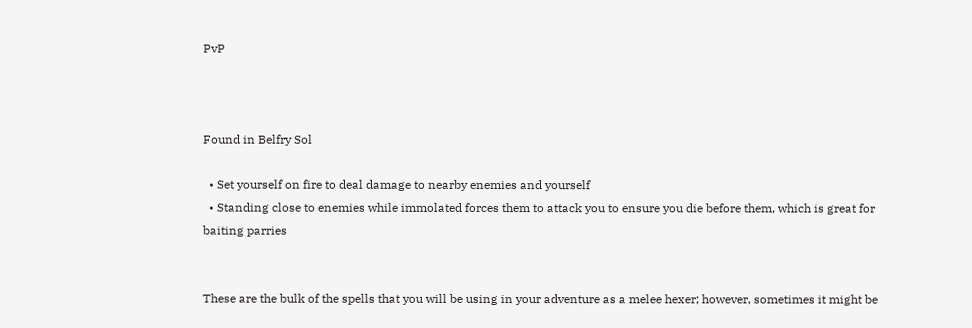PvP



Found in Belfry Sol

  • Set yourself on fire to deal damage to nearby enemies and yourself
  • Standing close to enemies while immolated forces them to attack you to ensure you die before them, which is great for baiting parries


These are the bulk of the spells that you will be using in your adventure as a melee hexer; however, sometimes it might be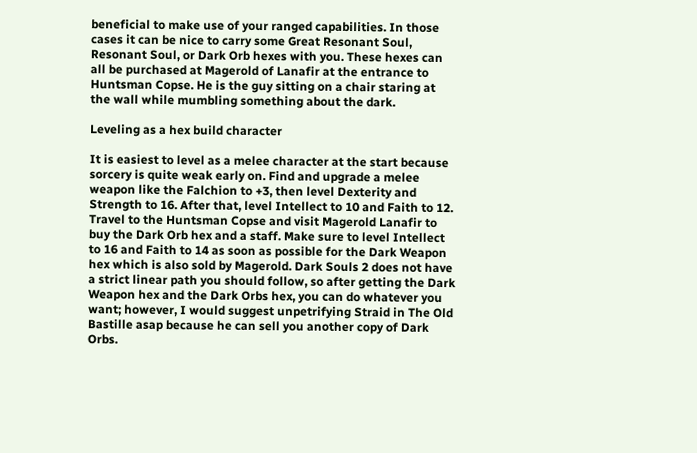beneficial to make use of your ranged capabilities. In those cases it can be nice to carry some Great Resonant Soul, Resonant Soul, or Dark Orb hexes with you. These hexes can all be purchased at Magerold of Lanafir at the entrance to Huntsman Copse. He is the guy sitting on a chair staring at the wall while mumbling something about the dark.

Leveling as a hex build character

It is easiest to level as a melee character at the start because sorcery is quite weak early on. Find and upgrade a melee weapon like the Falchion to +3, then level Dexterity and Strength to 16. After that, level Intellect to 10 and Faith to 12. Travel to the Huntsman Copse and visit Magerold Lanafir to buy the Dark Orb hex and a staff. Make sure to level Intellect to 16 and Faith to 14 as soon as possible for the Dark Weapon hex which is also sold by Magerold. Dark Souls 2 does not have a strict linear path you should follow, so after getting the Dark Weapon hex and the Dark Orbs hex, you can do whatever you want; however, I would suggest unpetrifying Straid in The Old Bastille asap because he can sell you another copy of Dark Orbs.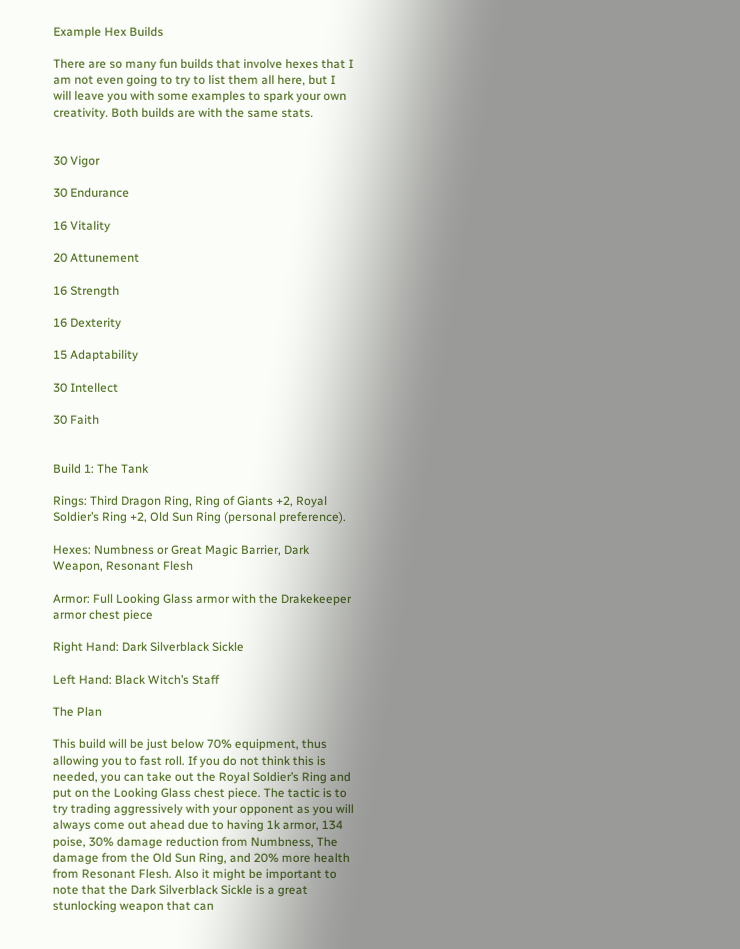Example Hex Builds

There are so many fun builds that involve hexes that I am not even going to try to list them all here, but I will leave you with some examples to spark your own creativity. Both builds are with the same stats.


30 Vigor

30 Endurance

16 Vitality

20 Attunement

16 Strength

16 Dexterity

15 Adaptability

30 Intellect

30 Faith


Build 1: The Tank

Rings: Third Dragon Ring, Ring of Giants +2, Royal Soldier’s Ring +2, Old Sun Ring (personal preference).

Hexes: Numbness or Great Magic Barrier, Dark Weapon, Resonant Flesh

Armor: Full Looking Glass armor with the Drakekeeper armor chest piece

Right Hand: Dark Silverblack Sickle

Left Hand: Black Witch’s Staff

The Plan

This build will be just below 70% equipment, thus allowing you to fast roll. If you do not think this is needed, you can take out the Royal Soldier’s Ring and put on the Looking Glass chest piece. The tactic is to try trading aggressively with your opponent as you will always come out ahead due to having 1k armor, 134 poise, 30% damage reduction from Numbness, The damage from the Old Sun Ring, and 20% more health from Resonant Flesh. Also it might be important to note that the Dark Silverblack Sickle is a great stunlocking weapon that can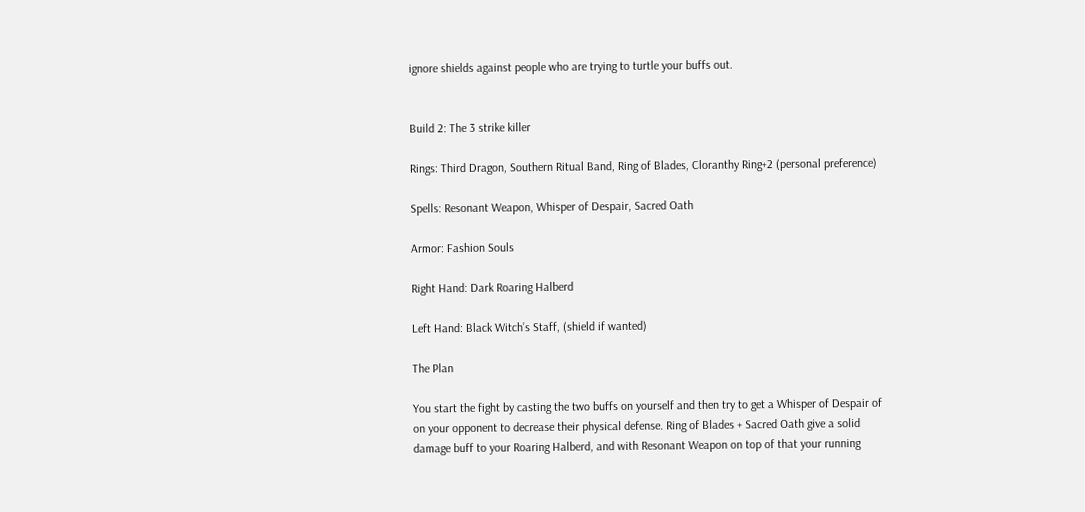ignore shields against people who are trying to turtle your buffs out.


Build 2: The 3 strike killer

Rings: Third Dragon, Southern Ritual Band, Ring of Blades, Cloranthy Ring+2 (personal preference)

Spells: Resonant Weapon, Whisper of Despair, Sacred Oath

Armor: Fashion Souls

Right Hand: Dark Roaring Halberd

Left Hand: Black Witch’s Staff, (shield if wanted)

The Plan

You start the fight by casting the two buffs on yourself and then try to get a Whisper of Despair of on your opponent to decrease their physical defense. Ring of Blades + Sacred Oath give a solid damage buff to your Roaring Halberd, and with Resonant Weapon on top of that your running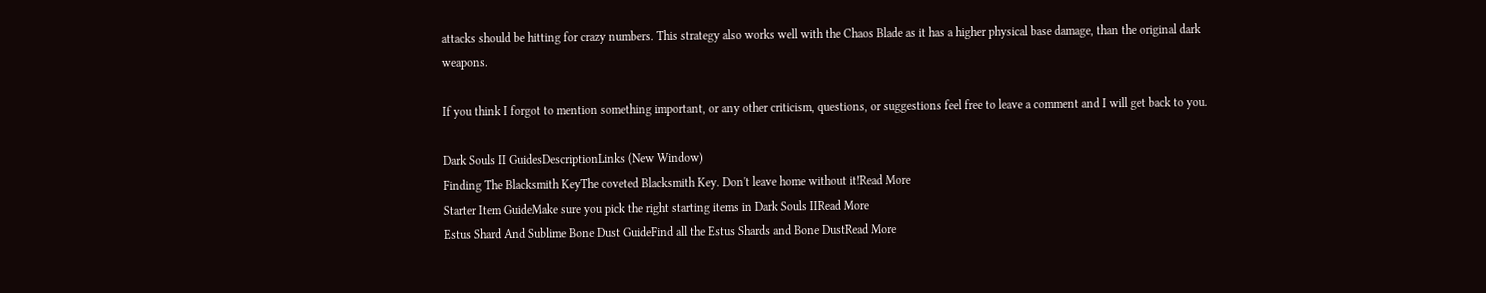attacks should be hitting for crazy numbers. This strategy also works well with the Chaos Blade as it has a higher physical base damage, than the original dark weapons.

If you think I forgot to mention something important, or any other criticism, questions, or suggestions feel free to leave a comment and I will get back to you.

Dark Souls II GuidesDescriptionLinks (New Window)
Finding The Blacksmith KeyThe coveted Blacksmith Key. Don't leave home without it!Read More
Starter Item GuideMake sure you pick the right starting items in Dark Souls IIRead More
Estus Shard And Sublime Bone Dust GuideFind all the Estus Shards and Bone DustRead More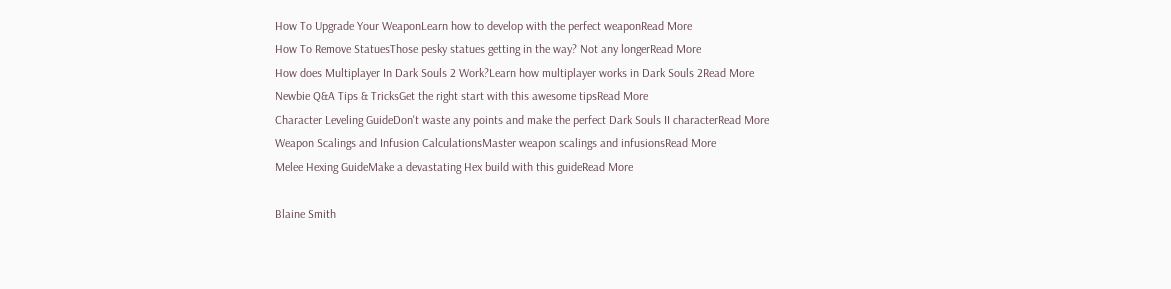How To Upgrade Your WeaponLearn how to develop with the perfect weaponRead More
How To Remove StatuesThose pesky statues getting in the way? Not any longerRead More
How does Multiplayer In Dark Souls 2 Work?Learn how multiplayer works in Dark Souls 2Read More
Newbie Q&A Tips & TricksGet the right start with this awesome tipsRead More
Character Leveling GuideDon't waste any points and make the perfect Dark Souls II characterRead More
Weapon Scalings and Infusion CalculationsMaster weapon scalings and infusionsRead More
Melee Hexing GuideMake a devastating Hex build with this guideRead More

Blaine Smith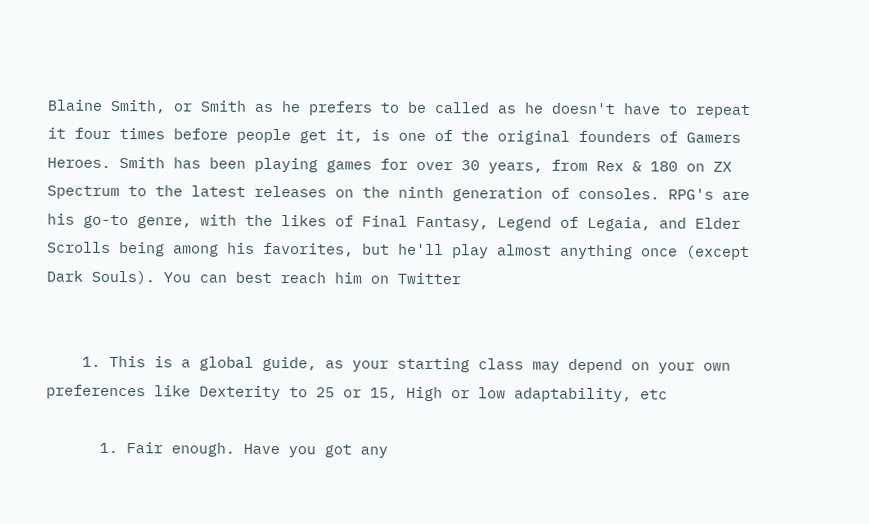Blaine Smith, or Smith as he prefers to be called as he doesn't have to repeat it four times before people get it, is one of the original founders of Gamers Heroes. Smith has been playing games for over 30 years, from Rex & 180 on ZX Spectrum to the latest releases on the ninth generation of consoles. RPG's are his go-to genre, with the likes of Final Fantasy, Legend of Legaia, and Elder Scrolls being among his favorites, but he'll play almost anything once (except Dark Souls). You can best reach him on Twitter


    1. This is a global guide, as your starting class may depend on your own preferences like Dexterity to 25 or 15, High or low adaptability, etc

      1. Fair enough. Have you got any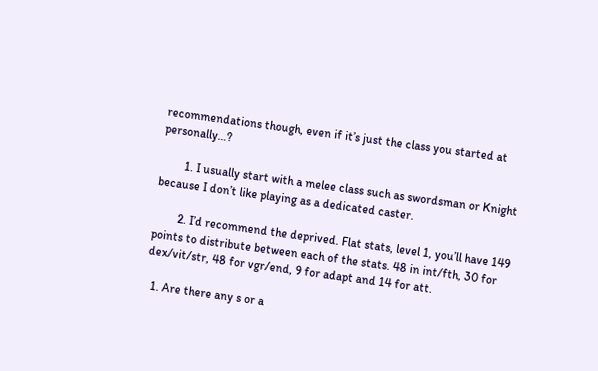recommendations though, even if it’s just the class you started at personally…?

        1. I usually start with a melee class such as swordsman or Knight because I don’t like playing as a dedicated caster.

        2. I’d recommend the deprived. Flat stats, level 1, you’ll have 149 points to distribute between each of the stats. 48 in int/fth, 30 for dex/vit/str, 48 for vgr/end, 9 for adapt and 14 for att.

  1. Are there any s or a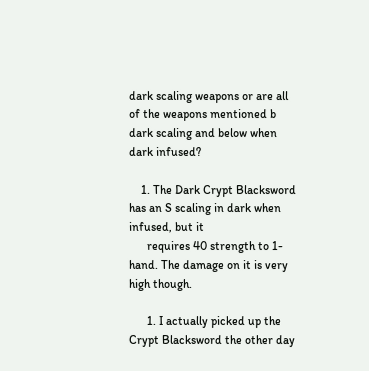dark scaling weapons or are all of the weapons mentioned b dark scaling and below when dark infused?

    1. The Dark Crypt Blacksword has an S scaling in dark when infused, but it
      requires 40 strength to 1-hand. The damage on it is very high though.

      1. I actually picked up the Crypt Blacksword the other day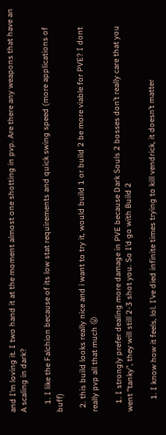and I’m loving it. I two hand it at the moment almost one shotting in pvp. Are there any weapons that have an A scaling in dark?

    1. I like the Falchion because of its low stat requirements and quick swing speed (more applications of buff)

  2. this build looks really nice and i want to try it, would build 1 or build 2 be more viable for PVE? I dont really pvp all that much 😛

    1. I strongly prefer dealing more damage in PVE because Dark Souls 2 bosses don’t really care that you went “tanky”, they will still 2-3 shot you. So I’d go with Build 2

      1. I know how it feels, lol. I’ve died infinite times trying to kill vendrick, it doesn’t matter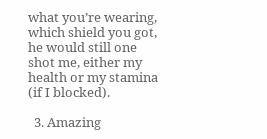what you’re wearing, which shield you got, he would still one shot me, either my health or my stamina (if I blocked).

  3. Amazing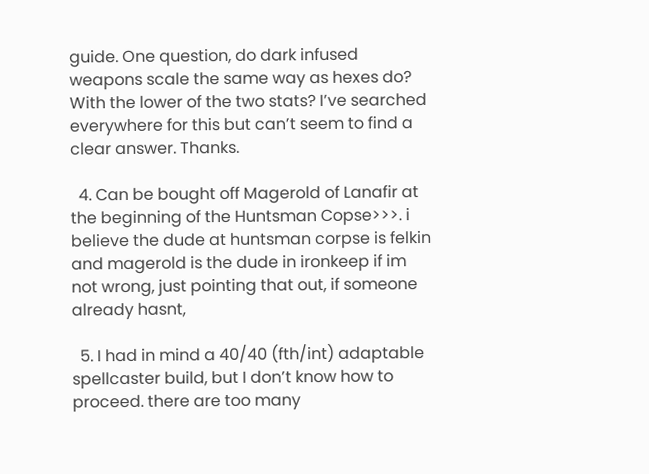guide. One question, do dark infused weapons scale the same way as hexes do? With the lower of the two stats? I’ve searched everywhere for this but can’t seem to find a clear answer. Thanks.

  4. Can be bought off Magerold of Lanafir at the beginning of the Huntsman Copse>>>. i believe the dude at huntsman corpse is felkin and magerold is the dude in ironkeep if im not wrong, just pointing that out, if someone already hasnt,

  5. I had in mind a 40/40 (fth/int) adaptable spellcaster build, but I don’t know how to proceed. there are too many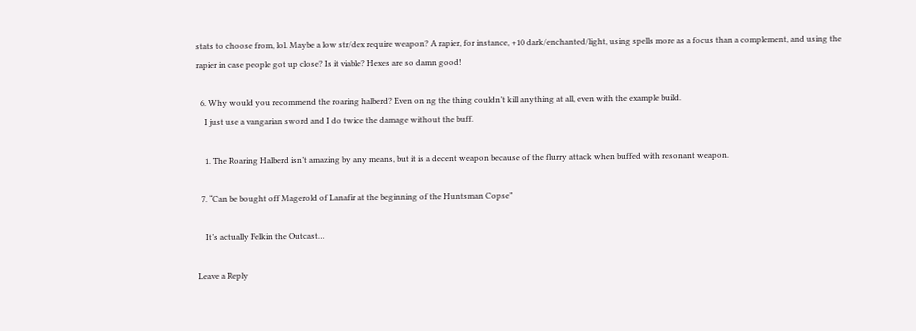stats to choose from, lol. Maybe a low str/dex require weapon? A rapier, for instance, +10 dark/enchanted/light, using spells more as a focus than a complement, and using the rapier in case people got up close? Is it viable? Hexes are so damn good!

  6. Why would you recommend the roaring halberd? Even on ng the thing couldn’t kill anything at all, even with the example build.
    I just use a vangarian sword and I do twice the damage without the buff.

    1. The Roaring Halberd isn’t amazing by any means, but it is a decent weapon because of the flurry attack when buffed with resonant weapon.

  7. “Can be bought off Magerold of Lanafir at the beginning of the Huntsman Copse”

    It’s actually Felkin the Outcast…

Leave a Reply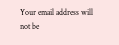Your email address will not be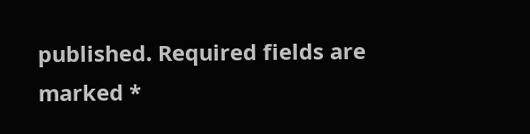published. Required fields are marked *